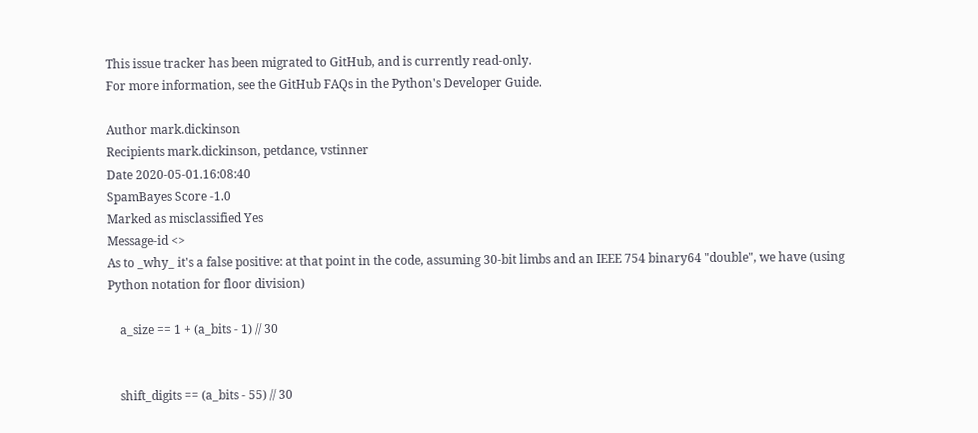This issue tracker has been migrated to GitHub, and is currently read-only.
For more information, see the GitHub FAQs in the Python's Developer Guide.

Author mark.dickinson
Recipients mark.dickinson, petdance, vstinner
Date 2020-05-01.16:08:40
SpamBayes Score -1.0
Marked as misclassified Yes
Message-id <>
As to _why_ it's a false positive: at that point in the code, assuming 30-bit limbs and an IEEE 754 binary64 "double", we have (using Python notation for floor division)

    a_size == 1 + (a_bits - 1) // 30


    shift_digits == (a_bits - 55) // 30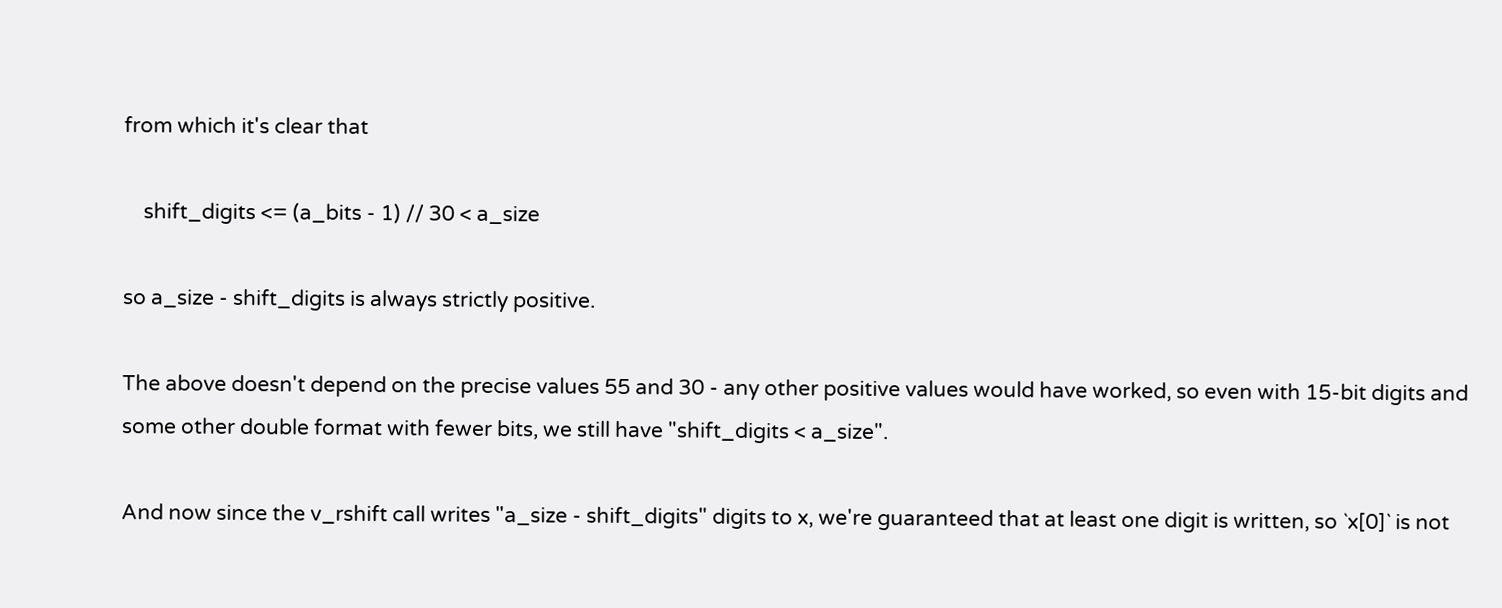from which it's clear that

    shift_digits <= (a_bits - 1) // 30 < a_size

so a_size - shift_digits is always strictly positive.

The above doesn't depend on the precise values 55 and 30 - any other positive values would have worked, so even with 15-bit digits and some other double format with fewer bits, we still have "shift_digits < a_size".

And now since the v_rshift call writes "a_size - shift_digits" digits to x, we're guaranteed that at least one digit is written, so `x[0]` is not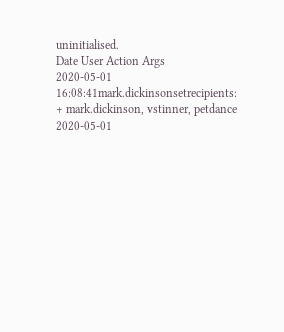uninitialised.
Date User Action Args
2020-05-01 16:08:41mark.dickinsonsetrecipients: + mark.dickinson, vstinner, petdance
2020-05-01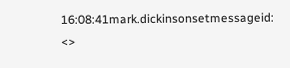16:08:41mark.dickinsonsetmessageid: <>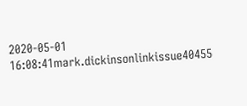2020-05-01 16:08:41mark.dickinsonlinkissue40455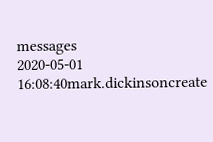messages
2020-05-01 16:08:40mark.dickinsoncreate